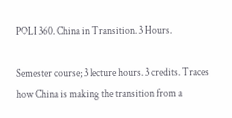POLI 360. China in Transition. 3 Hours.

Semester course; 3 lecture hours. 3 credits. Traces how China is making the transition from a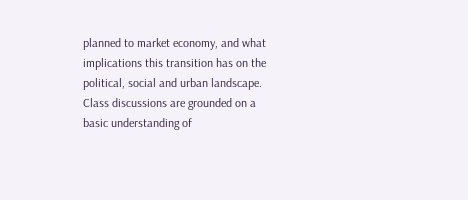planned to market economy, and what implications this transition has on the political, social and urban landscape. Class discussions are grounded on a basic understanding of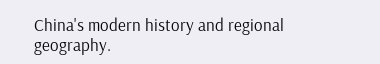China's modern history and regional geography.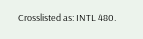Crosslisted as: INTL 480.